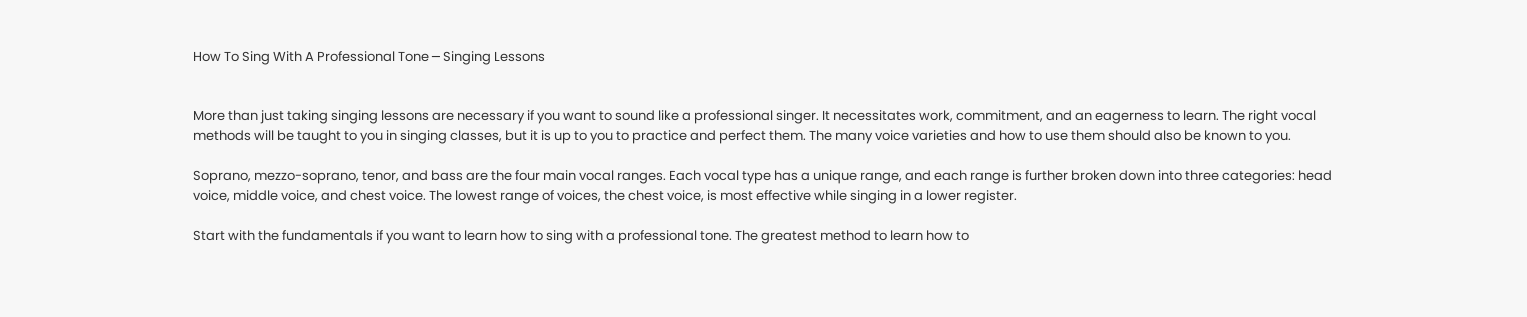How To Sing With A Professional Tone ─ Singing Lessons


More than just taking singing lessons are necessary if you want to sound like a professional singer. It necessitates work, commitment, and an eagerness to learn. The right vocal methods will be taught to you in singing classes, but it is up to you to practice and perfect them. The many voice varieties and how to use them should also be known to you.

Soprano, mezzo-soprano, tenor, and bass are the four main vocal ranges. Each vocal type has a unique range, and each range is further broken down into three categories: head voice, middle voice, and chest voice. The lowest range of voices, the chest voice, is most effective while singing in a lower register.

Start with the fundamentals if you want to learn how to sing with a professional tone. The greatest method to learn how to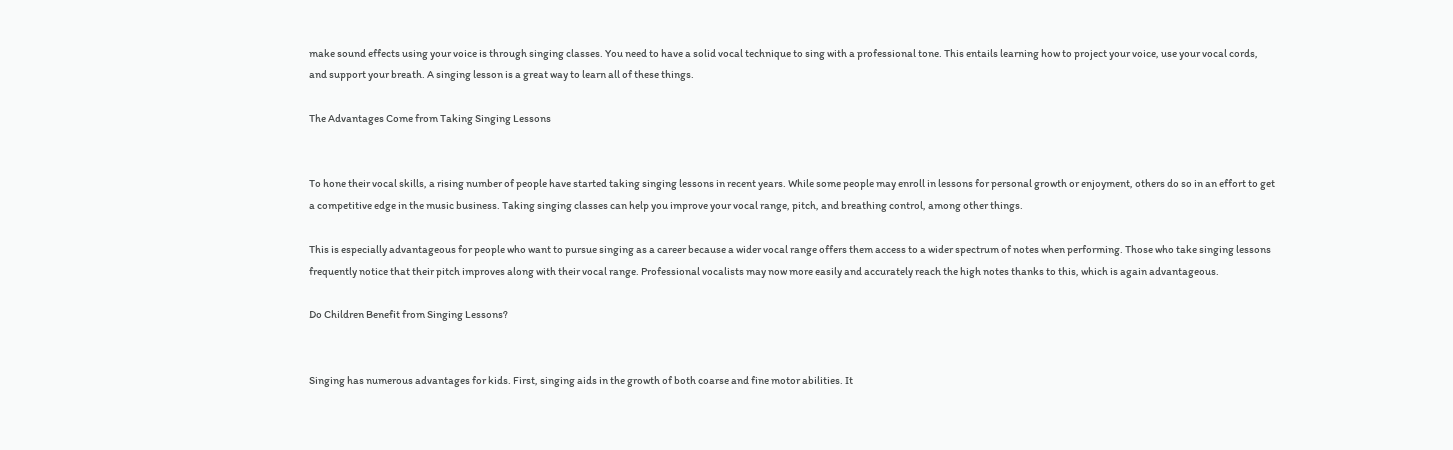make sound effects using your voice is through singing classes. You need to have a solid vocal technique to sing with a professional tone. This entails learning how to project your voice, use your vocal cords, and support your breath. A singing lesson is a great way to learn all of these things.

The Advantages Come from Taking Singing Lessons


To hone their vocal skills, a rising number of people have started taking singing lessons in recent years. While some people may enroll in lessons for personal growth or enjoyment, others do so in an effort to get a competitive edge in the music business. Taking singing classes can help you improve your vocal range, pitch, and breathing control, among other things.

This is especially advantageous for people who want to pursue singing as a career because a wider vocal range offers them access to a wider spectrum of notes when performing. Those who take singing lessons frequently notice that their pitch improves along with their vocal range. Professional vocalists may now more easily and accurately reach the high notes thanks to this, which is again advantageous.

Do Children Benefit from Singing Lessons?


Singing has numerous advantages for kids. First, singing aids in the growth of both coarse and fine motor abilities. It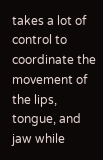takes a lot of control to coordinate the movement of the lips, tongue, and jaw while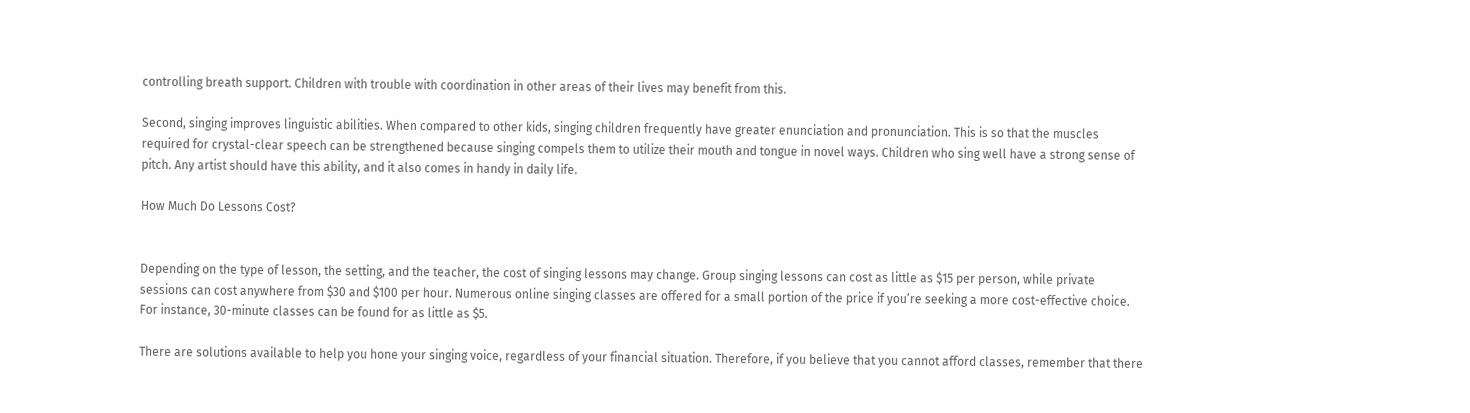controlling breath support. Children with trouble with coordination in other areas of their lives may benefit from this.

Second, singing improves linguistic abilities. When compared to other kids, singing children frequently have greater enunciation and pronunciation. This is so that the muscles required for crystal-clear speech can be strengthened because singing compels them to utilize their mouth and tongue in novel ways. Children who sing well have a strong sense of pitch. Any artist should have this ability, and it also comes in handy in daily life.

How Much Do Lessons Cost?


Depending on the type of lesson, the setting, and the teacher, the cost of singing lessons may change. Group singing lessons can cost as little as $15 per person, while private sessions can cost anywhere from $30 and $100 per hour. Numerous online singing classes are offered for a small portion of the price if you’re seeking a more cost-effective choice. For instance, 30-minute classes can be found for as little as $5.

There are solutions available to help you hone your singing voice, regardless of your financial situation. Therefore, if you believe that you cannot afford classes, remember that there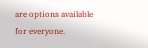are options available for everyone.